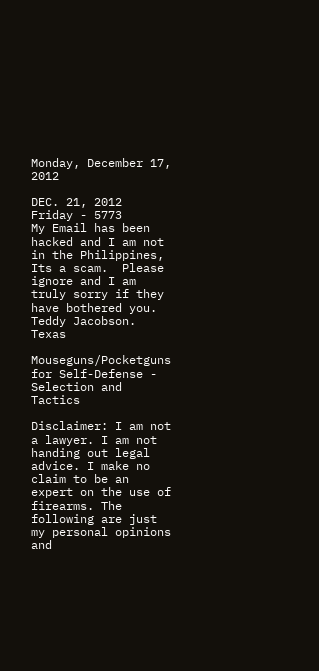Monday, December 17, 2012

DEC. 21, 2012  Friday - 5773
My Email has been hacked and I am not in the Philippines,  Its a scam.  Please ignore and I am truly sorry if they have bothered you.  Teddy Jacobson. Texas

Mouseguns/Pocketguns for Self-Defense - Selection and Tactics

Disclaimer: I am not a lawyer. I am not handing out legal advice. I make no claim to be an expert on the use of firearms. The following are just my personal opinions and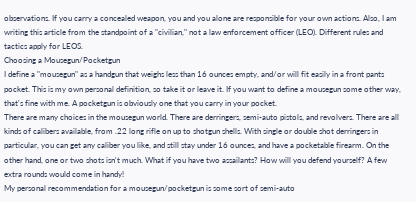observations. If you carry a concealed weapon, you and you alone are responsible for your own actions. Also, I am writing this article from the standpoint of a "civilian," not a law enforcement officer (LEO). Different rules and tactics apply for LEOS.
Choosing a Mousegun/Pocketgun
I define a "mousegun" as a handgun that weighs less than 16 ounces empty, and/or will fit easily in a front pants pocket. This is my own personal definition, so take it or leave it. If you want to define a mousegun some other way, that's fine with me. A pocketgun is obviously one that you carry in your pocket.
There are many choices in the mousegun world. There are derringers, semi-auto pistols, and revolvers. There are all kinds of calibers available, from .22 long rifle on up to shotgun shells. With single or double shot derringers in particular, you can get any caliber you like, and still stay under 16 ounces, and have a pocketable firearm. On the other hand, one or two shots isn't much. What if you have two assailants? How will you defend yourself? A few extra rounds would come in handy!
My personal recommendation for a mousegun/pocketgun is some sort of semi-auto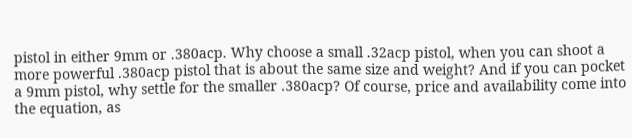pistol in either 9mm or .380acp. Why choose a small .32acp pistol, when you can shoot a more powerful .380acp pistol that is about the same size and weight? And if you can pocket a 9mm pistol, why settle for the smaller .380acp? Of course, price and availability come into the equation, as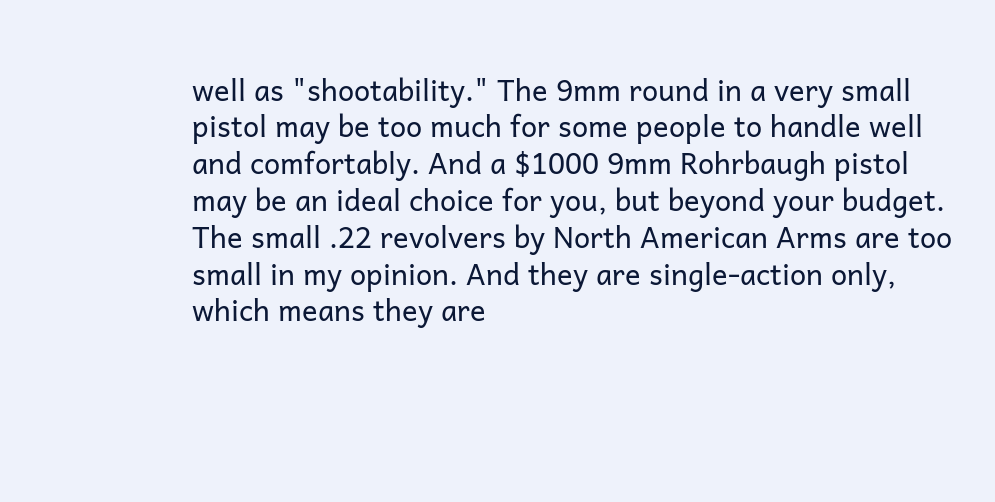well as "shootability." The 9mm round in a very small pistol may be too much for some people to handle well and comfortably. And a $1000 9mm Rohrbaugh pistol may be an ideal choice for you, but beyond your budget. The small .22 revolvers by North American Arms are too small in my opinion. And they are single-action only, which means they are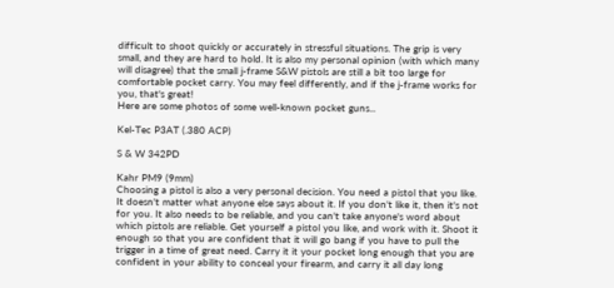difficult to shoot quickly or accurately in stressful situations. The grip is very small, and they are hard to hold. It is also my personal opinion (with which many will disagree) that the small j-frame S&W pistols are still a bit too large for comfortable pocket carry. You may feel differently, and if the j-frame works for you, that's great!
Here are some photos of some well-known pocket guns...

Kel-Tec P3AT (.380 ACP)

S & W 342PD

Kahr PM9 (9mm)
Choosing a pistol is also a very personal decision. You need a pistol that you like. It doesn't matter what anyone else says about it. If you don't like it, then it's not for you. It also needs to be reliable, and you can't take anyone's word about which pistols are reliable. Get yourself a pistol you like, and work with it. Shoot it enough so that you are confident that it will go bang if you have to pull the trigger in a time of great need. Carry it it your pocket long enough that you are confident in your ability to conceal your firearm, and carry it all day long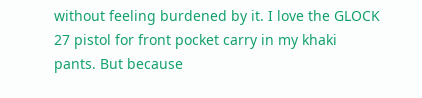without feeling burdened by it. I love the GLOCK 27 pistol for front pocket carry in my khaki pants. But because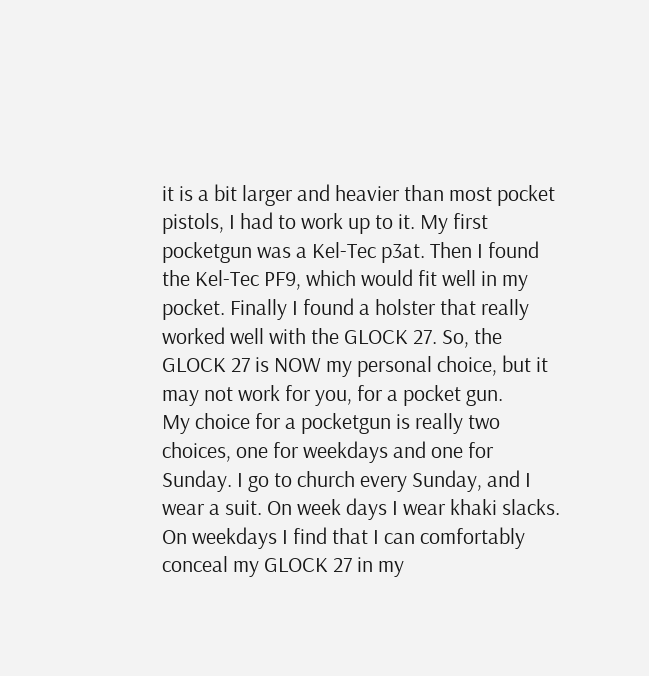it is a bit larger and heavier than most pocket pistols, I had to work up to it. My first pocketgun was a Kel-Tec p3at. Then I found the Kel-Tec PF9, which would fit well in my pocket. Finally I found a holster that really worked well with the GLOCK 27. So, the GLOCK 27 is NOW my personal choice, but it may not work for you, for a pocket gun.
My choice for a pocketgun is really two choices, one for weekdays and one for Sunday. I go to church every Sunday, and I wear a suit. On week days I wear khaki slacks. On weekdays I find that I can comfortably conceal my GLOCK 27 in my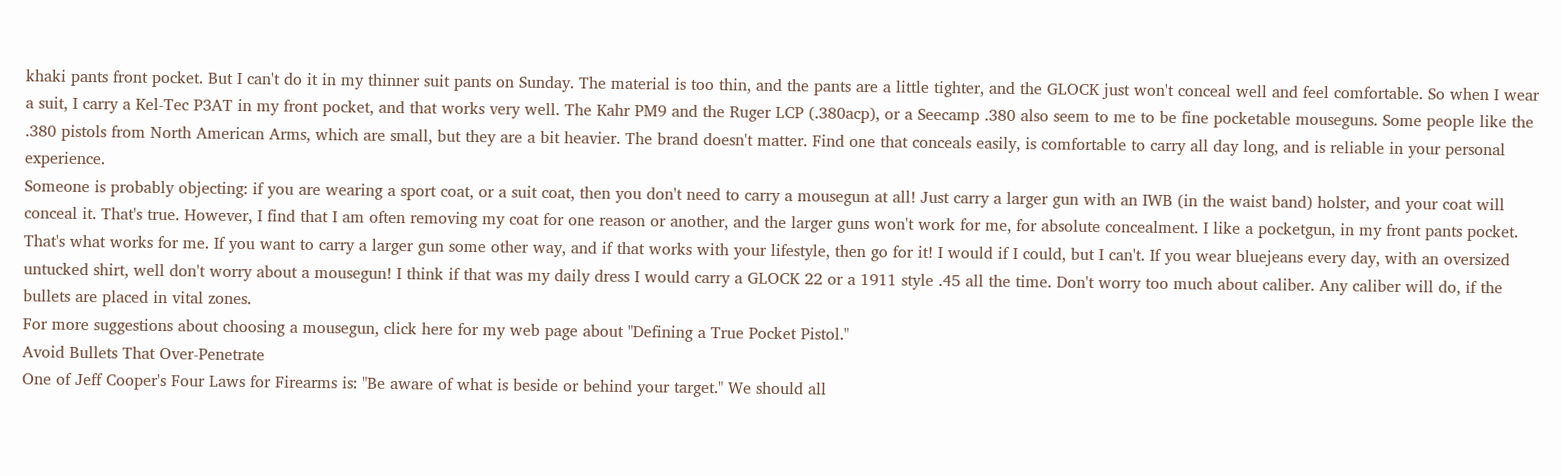khaki pants front pocket. But I can't do it in my thinner suit pants on Sunday. The material is too thin, and the pants are a little tighter, and the GLOCK just won't conceal well and feel comfortable. So when I wear a suit, I carry a Kel-Tec P3AT in my front pocket, and that works very well. The Kahr PM9 and the Ruger LCP (.380acp), or a Seecamp .380 also seem to me to be fine pocketable mouseguns. Some people like the .380 pistols from North American Arms, which are small, but they are a bit heavier. The brand doesn't matter. Find one that conceals easily, is comfortable to carry all day long, and is reliable in your personal experience.
Someone is probably objecting: if you are wearing a sport coat, or a suit coat, then you don't need to carry a mousegun at all! Just carry a larger gun with an IWB (in the waist band) holster, and your coat will conceal it. That's true. However, I find that I am often removing my coat for one reason or another, and the larger guns won't work for me, for absolute concealment. I like a pocketgun, in my front pants pocket. That's what works for me. If you want to carry a larger gun some other way, and if that works with your lifestyle, then go for it! I would if I could, but I can't. If you wear bluejeans every day, with an oversized untucked shirt, well don't worry about a mousegun! I think if that was my daily dress I would carry a GLOCK 22 or a 1911 style .45 all the time. Don't worry too much about caliber. Any caliber will do, if the bullets are placed in vital zones.
For more suggestions about choosing a mousegun, click here for my web page about "Defining a True Pocket Pistol."
Avoid Bullets That Over-Penetrate
One of Jeff Cooper's Four Laws for Firearms is: "Be aware of what is beside or behind your target." We should all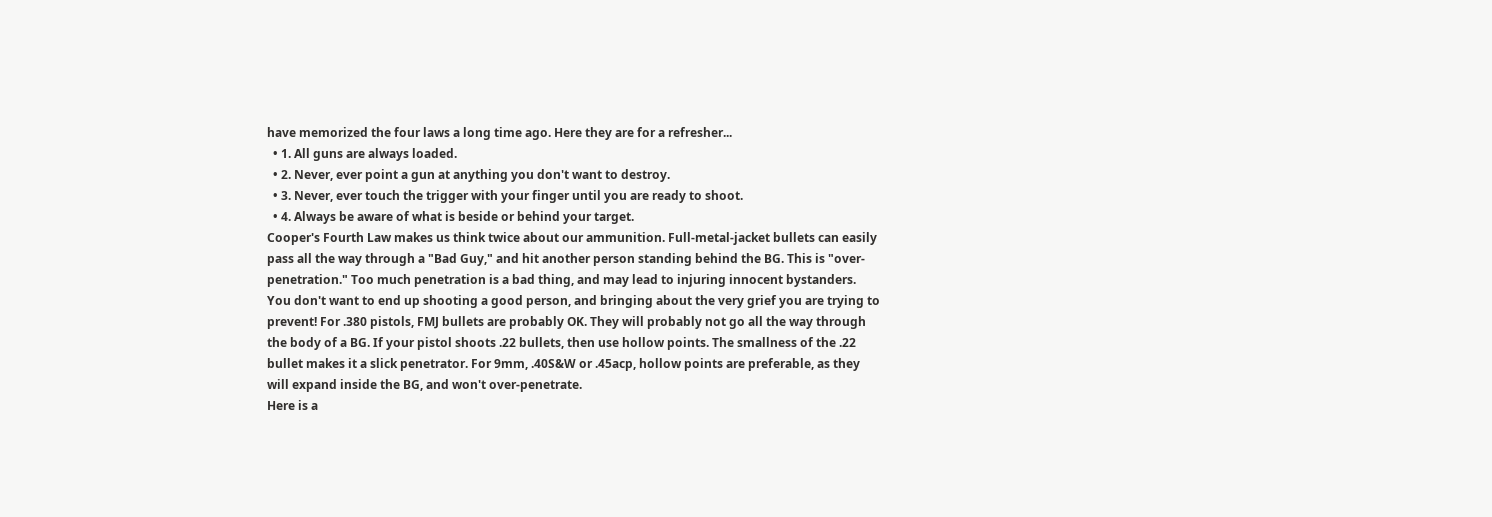have memorized the four laws a long time ago. Here they are for a refresher...
  • 1. All guns are always loaded.
  • 2. Never, ever point a gun at anything you don't want to destroy.
  • 3. Never, ever touch the trigger with your finger until you are ready to shoot.
  • 4. Always be aware of what is beside or behind your target.
Cooper's Fourth Law makes us think twice about our ammunition. Full-metal-jacket bullets can easily pass all the way through a "Bad Guy," and hit another person standing behind the BG. This is "over-penetration." Too much penetration is a bad thing, and may lead to injuring innocent bystanders. You don't want to end up shooting a good person, and bringing about the very grief you are trying to prevent! For .380 pistols, FMJ bullets are probably OK. They will probably not go all the way through the body of a BG. If your pistol shoots .22 bullets, then use hollow points. The smallness of the .22 bullet makes it a slick penetrator. For 9mm, .40S&W or .45acp, hollow points are preferable, as they will expand inside the BG, and won't over-penetrate.
Here is a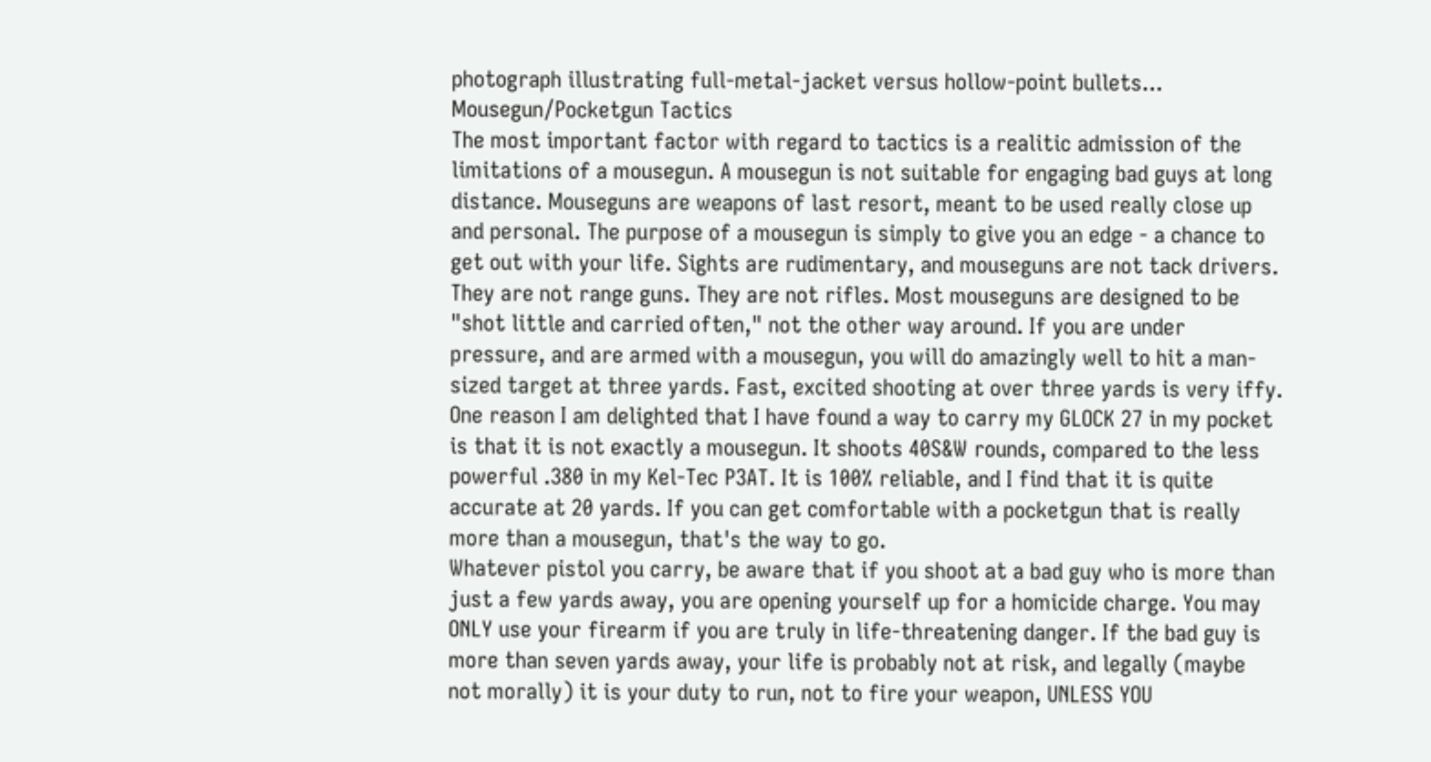photograph illustrating full-metal-jacket versus hollow-point bullets...
Mousegun/Pocketgun Tactics
The most important factor with regard to tactics is a realitic admission of the limitations of a mousegun. A mousegun is not suitable for engaging bad guys at long distance. Mouseguns are weapons of last resort, meant to be used really close up and personal. The purpose of a mousegun is simply to give you an edge - a chance to get out with your life. Sights are rudimentary, and mouseguns are not tack drivers. They are not range guns. They are not rifles. Most mouseguns are designed to be "shot little and carried often," not the other way around. If you are under pressure, and are armed with a mousegun, you will do amazingly well to hit a man-sized target at three yards. Fast, excited shooting at over three yards is very iffy.
One reason I am delighted that I have found a way to carry my GLOCK 27 in my pocket is that it is not exactly a mousegun. It shoots 40S&W rounds, compared to the less powerful .380 in my Kel-Tec P3AT. It is 100% reliable, and I find that it is quite accurate at 20 yards. If you can get comfortable with a pocketgun that is really more than a mousegun, that's the way to go.
Whatever pistol you carry, be aware that if you shoot at a bad guy who is more than just a few yards away, you are opening yourself up for a homicide charge. You may ONLY use your firearm if you are truly in life-threatening danger. If the bad guy is more than seven yards away, your life is probably not at risk, and legally (maybe not morally) it is your duty to run, not to fire your weapon, UNLESS YOU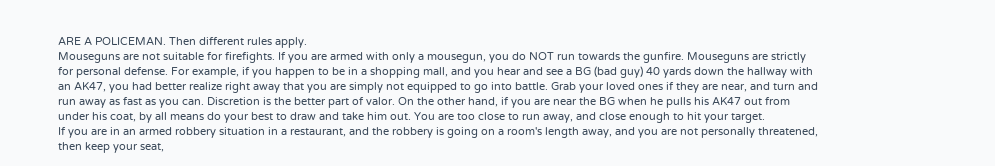ARE A POLICEMAN. Then different rules apply.
Mouseguns are not suitable for firefights. If you are armed with only a mousegun, you do NOT run towards the gunfire. Mouseguns are strictly for personal defense. For example, if you happen to be in a shopping mall, and you hear and see a BG (bad guy) 40 yards down the hallway with an AK47, you had better realize right away that you are simply not equipped to go into battle. Grab your loved ones if they are near, and turn and run away as fast as you can. Discretion is the better part of valor. On the other hand, if you are near the BG when he pulls his AK47 out from under his coat, by all means do your best to draw and take him out. You are too close to run away, and close enough to hit your target.
If you are in an armed robbery situation in a restaurant, and the robbery is going on a room's length away, and you are not personally threatened, then keep your seat,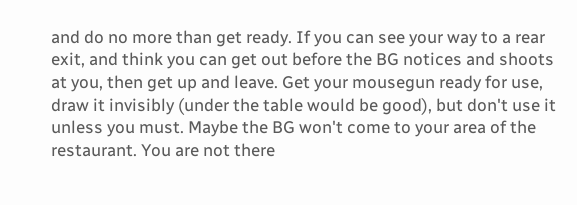and do no more than get ready. If you can see your way to a rear exit, and think you can get out before the BG notices and shoots at you, then get up and leave. Get your mousegun ready for use, draw it invisibly (under the table would be good), but don't use it unless you must. Maybe the BG won't come to your area of the restaurant. You are not there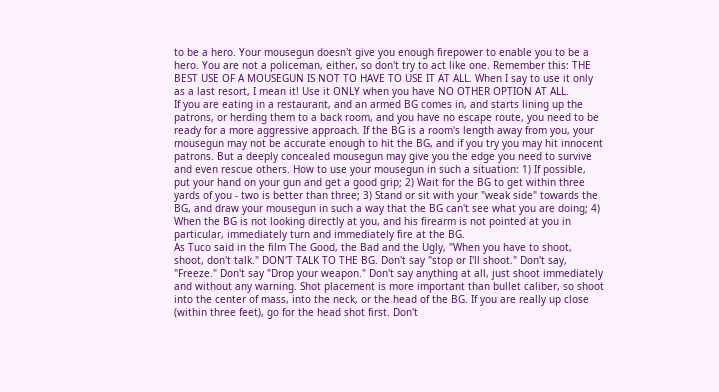to be a hero. Your mousegun doesn't give you enough firepower to enable you to be a hero. You are not a policeman, either, so don't try to act like one. Remember this: THE BEST USE OF A MOUSEGUN IS NOT TO HAVE TO USE IT AT ALL. When I say to use it only as a last resort, I mean it! Use it ONLY when you have NO OTHER OPTION AT ALL.
If you are eating in a restaurant, and an armed BG comes in, and starts lining up the patrons, or herding them to a back room, and you have no escape route, you need to be ready for a more aggressive approach. If the BG is a room's length away from you, your mousegun may not be accurate enough to hit the BG, and if you try you may hit innocent patrons. But a deeply concealed mousegun may give you the edge you need to survive and even rescue others. How to use your mousegun in such a situation: 1) If possible, put your hand on your gun and get a good grip; 2) Wait for the BG to get within three yards of you - two is better than three; 3) Stand or sit with your "weak side" towards the BG, and draw your mousegun in such a way that the BG can't see what you are doing; 4) When the BG is not looking directly at you, and his firearm is not pointed at you in particular, immediately turn and immediately fire at the BG.
As Tuco said in the film The Good, the Bad and the Ugly, "When you have to shoot, shoot, don't talk." DON'T TALK TO THE BG. Don't say "stop or I'll shoot." Don't say, "Freeze." Don't say "Drop your weapon." Don't say anything at all, just shoot immediately and without any warning. Shot placement is more important than bullet caliber, so shoot into the center of mass, into the neck, or the head of the BG. If you are really up close (within three feet), go for the head shot first. Don't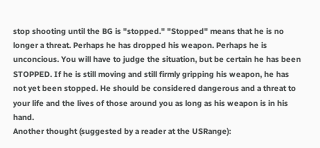stop shooting until the BG is "stopped." "Stopped" means that he is no longer a threat. Perhaps he has dropped his weapon. Perhaps he is unconcious. You will have to judge the situation, but be certain he has been STOPPED. If he is still moving and still firmly gripping his weapon, he has not yet been stopped. He should be considered dangerous and a threat to your life and the lives of those around you as long as his weapon is in his hand.
Another thought (suggested by a reader at the USRange):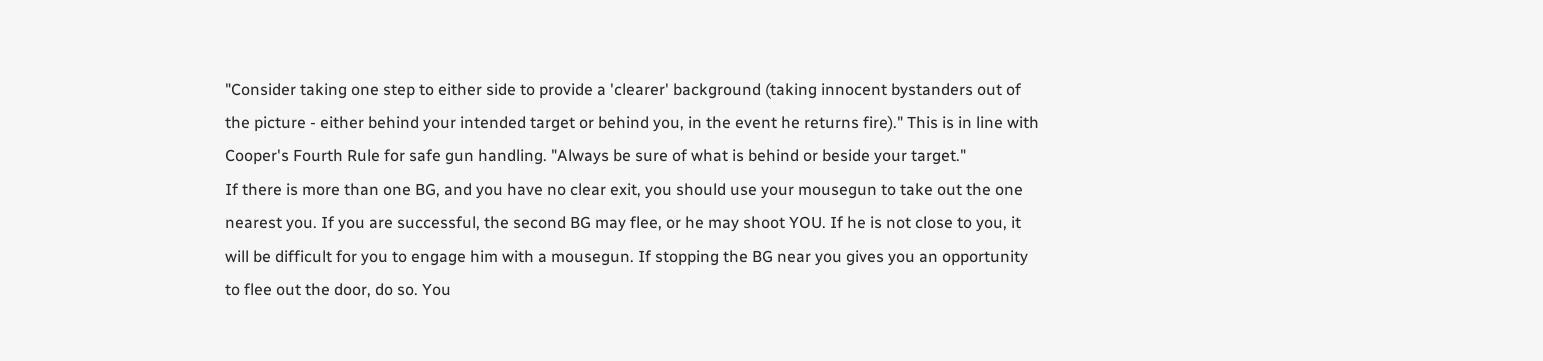"Consider taking one step to either side to provide a 'clearer' background (taking innocent bystanders out of the picture - either behind your intended target or behind you, in the event he returns fire)." This is in line with Cooper's Fourth Rule for safe gun handling. "Always be sure of what is behind or beside your target."
If there is more than one BG, and you have no clear exit, you should use your mousegun to take out the one nearest you. If you are successful, the second BG may flee, or he may shoot YOU. If he is not close to you, it will be difficult for you to engage him with a mousegun. If stopping the BG near you gives you an opportunity to flee out the door, do so. You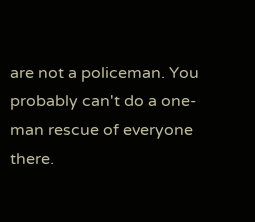are not a policeman. You probably can't do a one-man rescue of everyone there.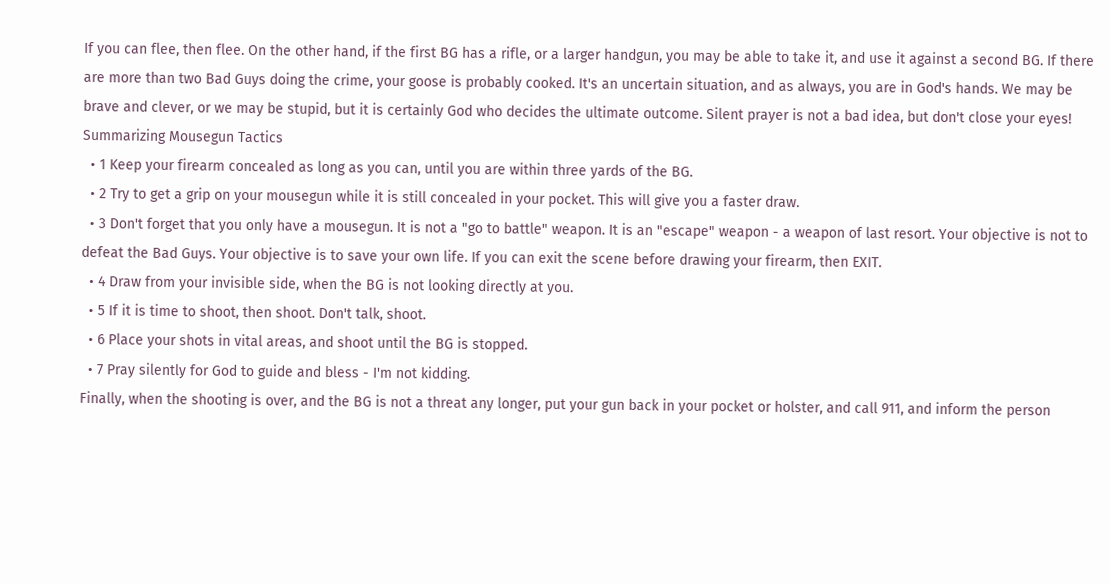If you can flee, then flee. On the other hand, if the first BG has a rifle, or a larger handgun, you may be able to take it, and use it against a second BG. If there are more than two Bad Guys doing the crime, your goose is probably cooked. It's an uncertain situation, and as always, you are in God's hands. We may be brave and clever, or we may be stupid, but it is certainly God who decides the ultimate outcome. Silent prayer is not a bad idea, but don't close your eyes!
Summarizing Mousegun Tactics
  • 1 Keep your firearm concealed as long as you can, until you are within three yards of the BG.
  • 2 Try to get a grip on your mousegun while it is still concealed in your pocket. This will give you a faster draw.
  • 3 Don't forget that you only have a mousegun. It is not a "go to battle" weapon. It is an "escape" weapon - a weapon of last resort. Your objective is not to defeat the Bad Guys. Your objective is to save your own life. If you can exit the scene before drawing your firearm, then EXIT.
  • 4 Draw from your invisible side, when the BG is not looking directly at you.
  • 5 If it is time to shoot, then shoot. Don't talk, shoot.
  • 6 Place your shots in vital areas, and shoot until the BG is stopped.
  • 7 Pray silently for God to guide and bless - I'm not kidding.
Finally, when the shooting is over, and the BG is not a threat any longer, put your gun back in your pocket or holster, and call 911, and inform the person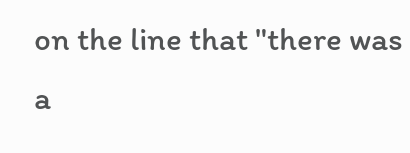on the line that "there was a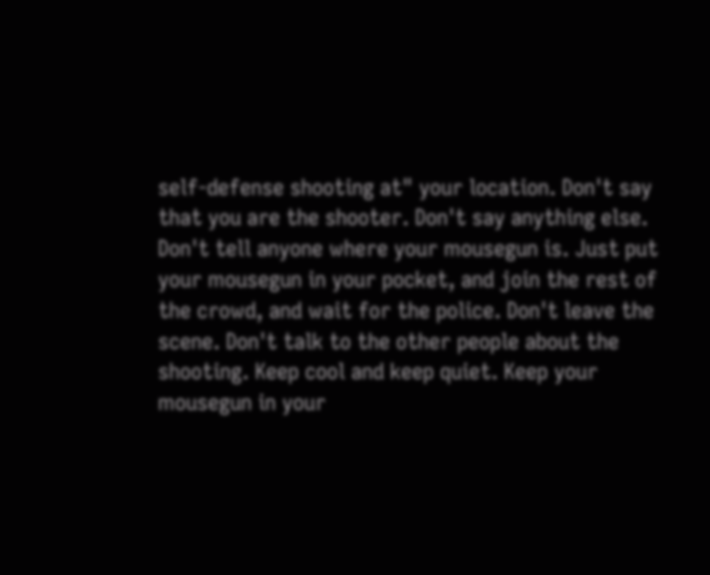self-defense shooting at" your location. Don't say that you are the shooter. Don't say anything else. Don't tell anyone where your mousegun is. Just put your mousegun in your pocket, and join the rest of the crowd, and wait for the police. Don't leave the scene. Don't talk to the other people about the shooting. Keep cool and keep quiet. Keep your mousegun in your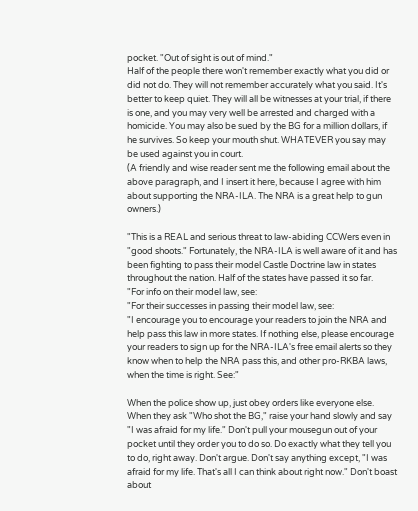pocket. "Out of sight is out of mind."
Half of the people there won't remember exactly what you did or did not do. They will not remember accurately what you said. It's better to keep quiet. They will all be witnesses at your trial, if there is one, and you may very well be arrested and charged with a homicide. You may also be sued by the BG for a million dollars, if he survives. So keep your mouth shut. WHATEVER you say may be used against you in court.
(A friendly and wise reader sent me the following email about the above paragraph, and I insert it here, because I agree with him about supporting the NRA-ILA. The NRA is a great help to gun owners.)

"This is a REAL and serious threat to law-abiding CCWers even in "good shoots." Fortunately, the NRA-ILA is well aware of it and has been fighting to pass their model Castle Doctrine law in states throughout the nation. Half of the states have passed it so far.
"For info on their model law, see:
"For their successes in passing their model law, see:
"I encourage you to encourage your readers to join the NRA and help pass this law in more states. If nothing else, please encourage your readers to sign up for the NRA-ILA's free email alerts so they know when to help the NRA pass this, and other pro-RKBA laws, when the time is right. See:"

When the police show up, just obey orders like everyone else. When they ask "Who shot the BG," raise your hand slowly and say "I was afraid for my life." Don't pull your mousegun out of your pocket until they order you to do so. Do exactly what they tell you to do, right away. Don't argue. Don't say anything except, "I was afraid for my life. That's all I can think about right now." Don't boast about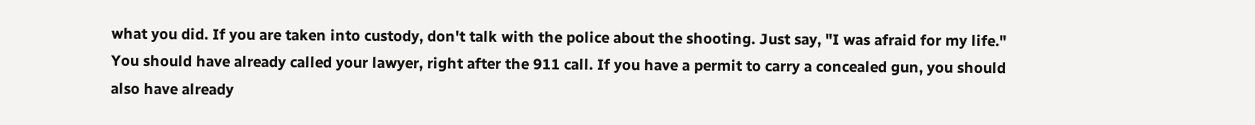what you did. If you are taken into custody, don't talk with the police about the shooting. Just say, "I was afraid for my life." You should have already called your lawyer, right after the 911 call. If you have a permit to carry a concealed gun, you should also have already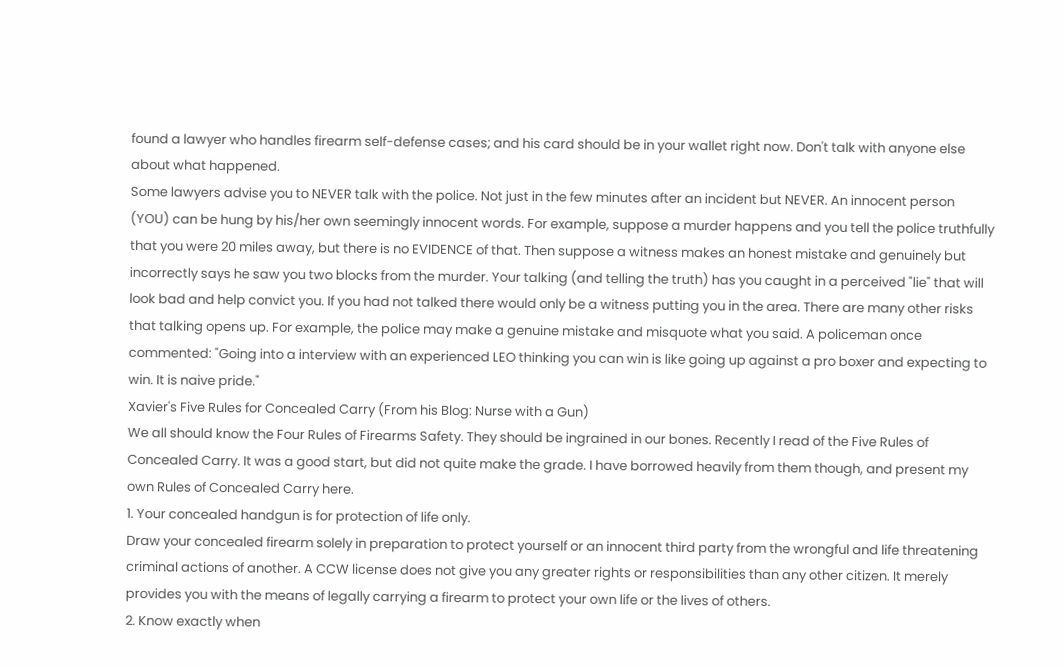found a lawyer who handles firearm self-defense cases; and his card should be in your wallet right now. Don't talk with anyone else about what happened.
Some lawyers advise you to NEVER talk with the police. Not just in the few minutes after an incident but NEVER. An innocent person (YOU) can be hung by his/her own seemingly innocent words. For example, suppose a murder happens and you tell the police truthfully that you were 20 miles away, but there is no EVIDENCE of that. Then suppose a witness makes an honest mistake and genuinely but incorrectly says he saw you two blocks from the murder. Your talking (and telling the truth) has you caught in a perceived "lie" that will look bad and help convict you. If you had not talked there would only be a witness putting you in the area. There are many other risks that talking opens up. For example, the police may make a genuine mistake and misquote what you said. A policeman once commented: "Going into a interview with an experienced LEO thinking you can win is like going up against a pro boxer and expecting to win. It is naive pride."
Xavier's Five Rules for Concealed Carry (From his Blog: Nurse with a Gun)
We all should know the Four Rules of Firearms Safety. They should be ingrained in our bones. Recently I read of the Five Rules of Concealed Carry. It was a good start, but did not quite make the grade. I have borrowed heavily from them though, and present my own Rules of Concealed Carry here.
1. Your concealed handgun is for protection of life only.
Draw your concealed firearm solely in preparation to protect yourself or an innocent third party from the wrongful and life threatening criminal actions of another. A CCW license does not give you any greater rights or responsibilities than any other citizen. It merely provides you with the means of legally carrying a firearm to protect your own life or the lives of others.
2. Know exactly when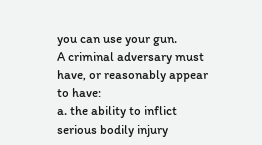you can use your gun.
A criminal adversary must have, or reasonably appear to have:
a. the ability to inflict serious bodily injury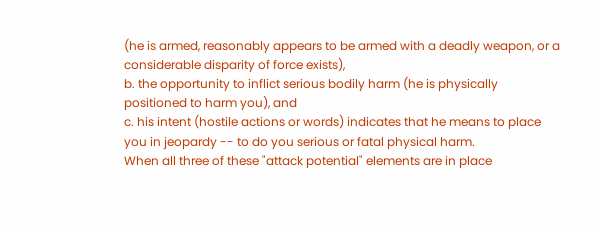(he is armed, reasonably appears to be armed with a deadly weapon, or a considerable disparity of force exists),
b. the opportunity to inflict serious bodily harm (he is physically positioned to harm you), and
c. his intent (hostile actions or words) indicates that he means to place you in jeopardy -- to do you serious or fatal physical harm.
When all three of these "attack potential" elements are in place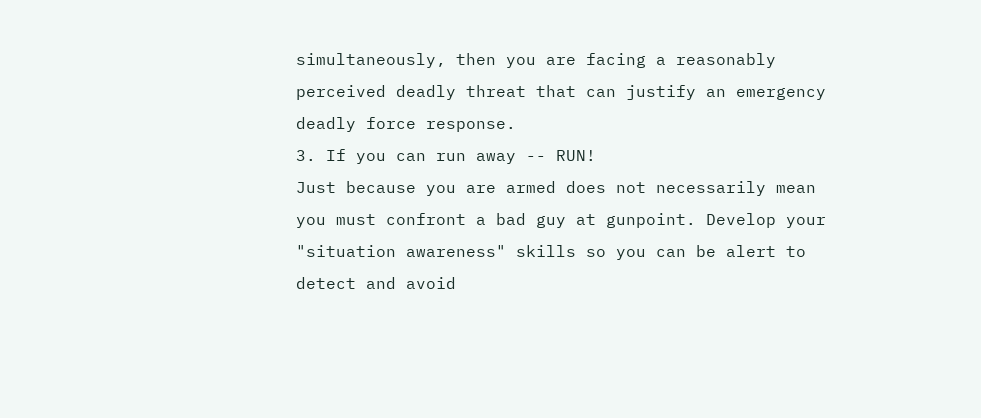simultaneously, then you are facing a reasonably perceived deadly threat that can justify an emergency deadly force response.
3. If you can run away -- RUN!
Just because you are armed does not necessarily mean you must confront a bad guy at gunpoint. Develop your "situation awareness" skills so you can be alert to detect and avoid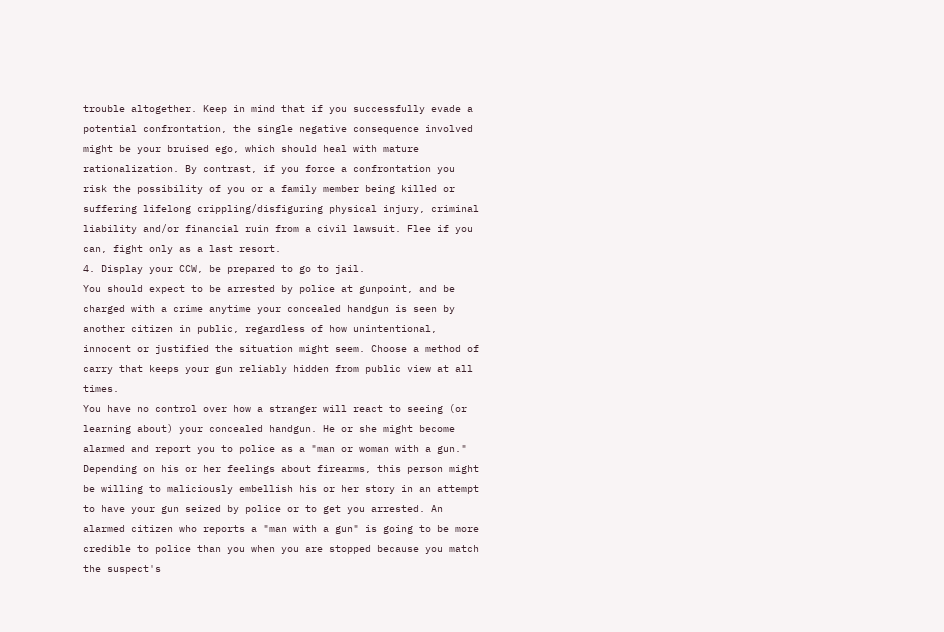trouble altogether. Keep in mind that if you successfully evade a potential confrontation, the single negative consequence involved might be your bruised ego, which should heal with mature rationalization. By contrast, if you force a confrontation you risk the possibility of you or a family member being killed or suffering lifelong crippling/disfiguring physical injury, criminal liability and/or financial ruin from a civil lawsuit. Flee if you can, fight only as a last resort.
4. Display your CCW, be prepared to go to jail.
You should expect to be arrested by police at gunpoint, and be charged with a crime anytime your concealed handgun is seen by another citizen in public, regardless of how unintentional, innocent or justified the situation might seem. Choose a method of carry that keeps your gun reliably hidden from public view at all times.
You have no control over how a stranger will react to seeing (or learning about) your concealed handgun. He or she might become alarmed and report you to police as a "man or woman with a gun." Depending on his or her feelings about firearms, this person might be willing to maliciously embellish his or her story in an attempt to have your gun seized by police or to get you arrested. An alarmed citizen who reports a "man with a gun" is going to be more credible to police than you when you are stopped because you match the suspect's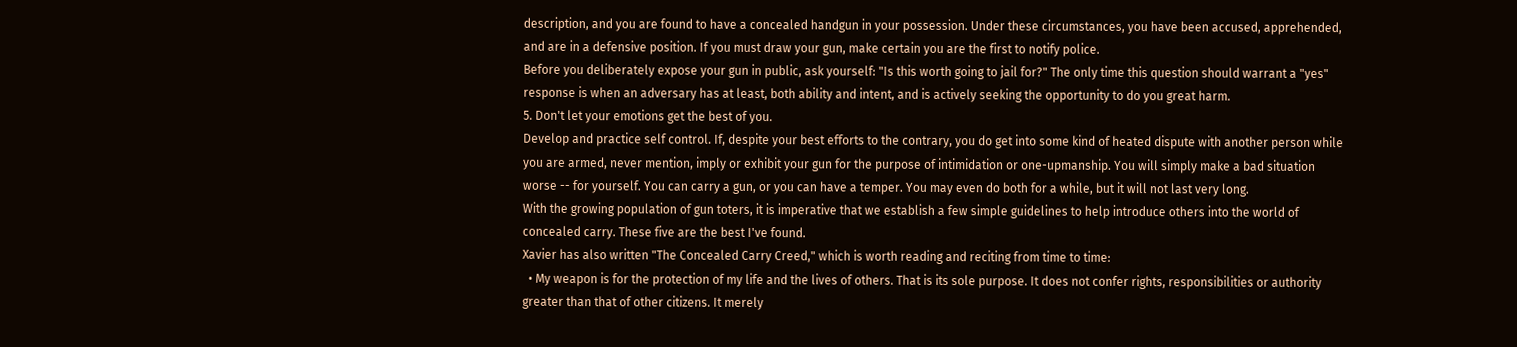description, and you are found to have a concealed handgun in your possession. Under these circumstances, you have been accused, apprehended, and are in a defensive position. If you must draw your gun, make certain you are the first to notify police.
Before you deliberately expose your gun in public, ask yourself: "Is this worth going to jail for?" The only time this question should warrant a "yes" response is when an adversary has at least, both ability and intent, and is actively seeking the opportunity to do you great harm.
5. Don't let your emotions get the best of you.
Develop and practice self control. If, despite your best efforts to the contrary, you do get into some kind of heated dispute with another person while you are armed, never mention, imply or exhibit your gun for the purpose of intimidation or one-upmanship. You will simply make a bad situation worse -- for yourself. You can carry a gun, or you can have a temper. You may even do both for a while, but it will not last very long.
With the growing population of gun toters, it is imperative that we establish a few simple guidelines to help introduce others into the world of concealed carry. These five are the best I've found.
Xavier has also written "The Concealed Carry Creed," which is worth reading and reciting from time to time:
  • My weapon is for the protection of my life and the lives of others. That is its sole purpose. It does not confer rights, responsibilities or authority greater than that of other citizens. It merely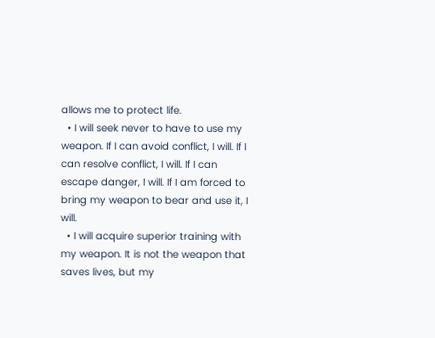allows me to protect life.
  • I will seek never to have to use my weapon. If I can avoid conflict, I will. If I can resolve conflict, I will. If I can escape danger, I will. If I am forced to bring my weapon to bear and use it, I will.
  • I will acquire superior training with my weapon. It is not the weapon that saves lives, but my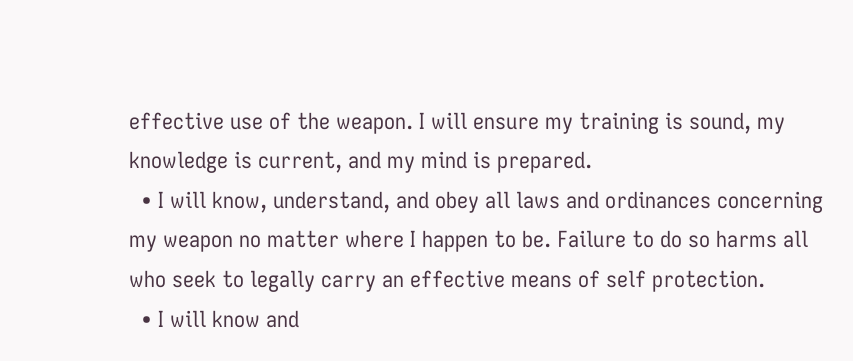effective use of the weapon. I will ensure my training is sound, my knowledge is current, and my mind is prepared.
  • I will know, understand, and obey all laws and ordinances concerning my weapon no matter where I happen to be. Failure to do so harms all who seek to legally carry an effective means of self protection.
  • I will know and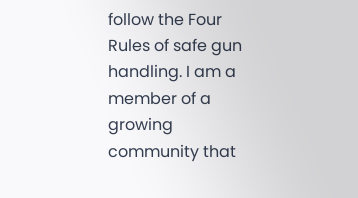follow the Four Rules of safe gun handling. I am a member of a growing community that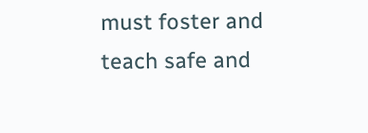must foster and teach safe and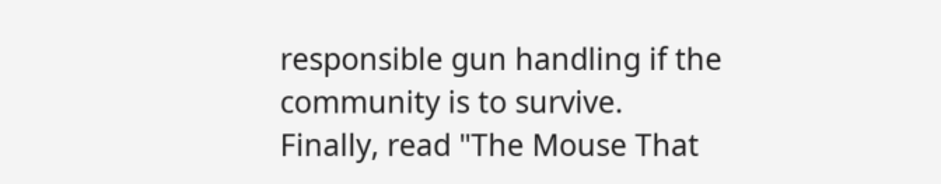responsible gun handling if the community is to survive.
Finally, read "The Mouse That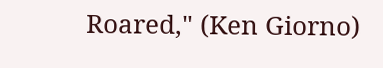Roared," (Ken Giorno)